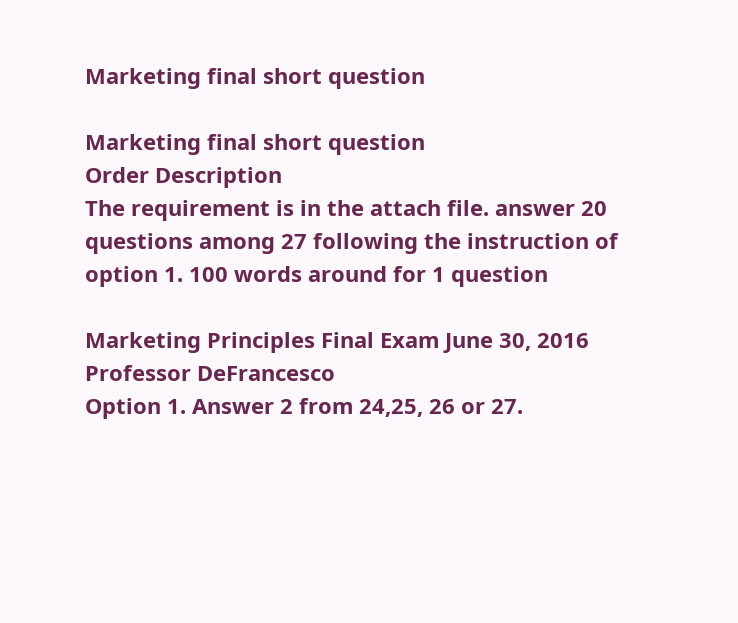Marketing final short question

Marketing final short question
Order Description
The requirement is in the attach file. answer 20 questions among 27 following the instruction of option 1. 100 words around for 1 question

Marketing Principles Final Exam June 30, 2016
Professor DeFrancesco
Option 1. Answer 2 from 24,25, 26 or 27.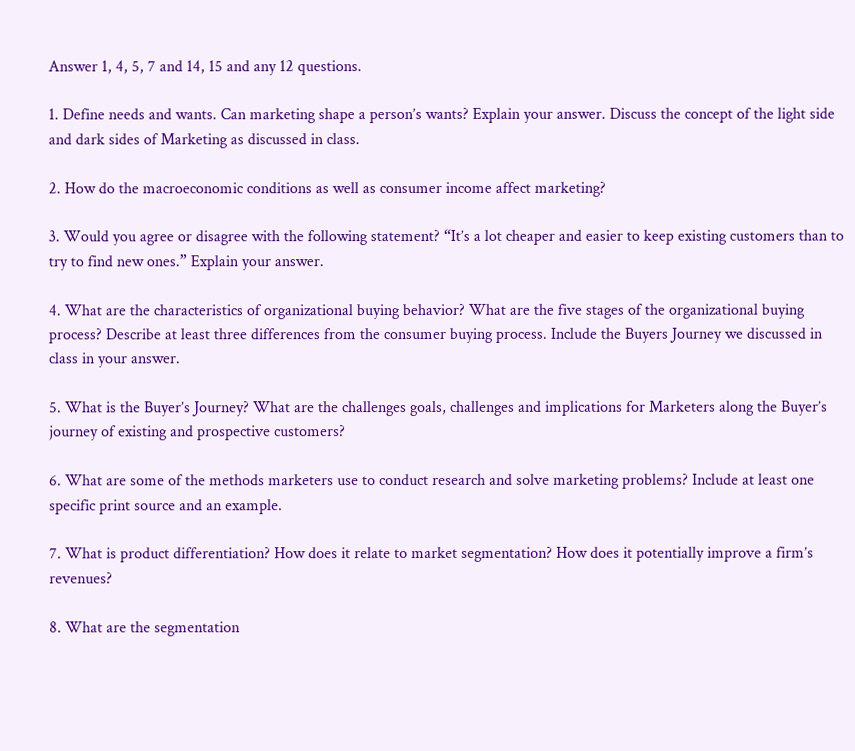Answer 1, 4, 5, 7 and 14, 15 and any 12 questions.

1. Define needs and wants. Can marketing shape a person’s wants? Explain your answer. Discuss the concept of the light side and dark sides of Marketing as discussed in class.

2. How do the macroeconomic conditions as well as consumer income affect marketing?

3. Would you agree or disagree with the following statement? “It’s a lot cheaper and easier to keep existing customers than to try to find new ones.” Explain your answer.

4. What are the characteristics of organizational buying behavior? What are the five stages of the organizational buying process? Describe at least three differences from the consumer buying process. Include the Buyers Journey we discussed in class in your answer.

5. What is the Buyer’s Journey? What are the challenges goals, challenges and implications for Marketers along the Buyer’s journey of existing and prospective customers?

6. What are some of the methods marketers use to conduct research and solve marketing problems? Include at least one specific print source and an example.

7. What is product differentiation? How does it relate to market segmentation? How does it potentially improve a firm’s revenues?

8. What are the segmentation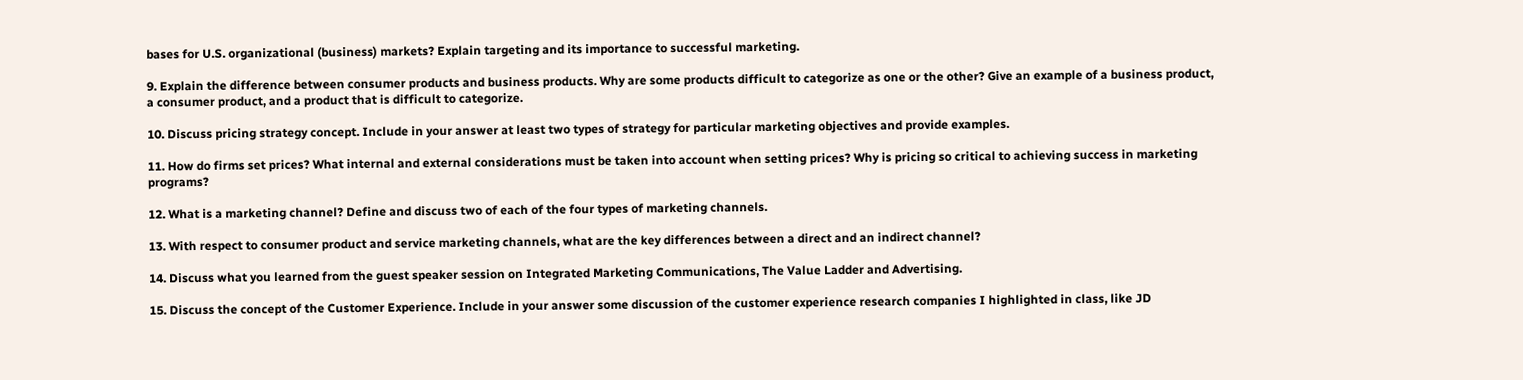bases for U.S. organizational (business) markets? Explain targeting and its importance to successful marketing.

9. Explain the difference between consumer products and business products. Why are some products difficult to categorize as one or the other? Give an example of a business product, a consumer product, and a product that is difficult to categorize.

10. Discuss pricing strategy concept. Include in your answer at least two types of strategy for particular marketing objectives and provide examples.

11. How do firms set prices? What internal and external considerations must be taken into account when setting prices? Why is pricing so critical to achieving success in marketing programs?

12. What is a marketing channel? Define and discuss two of each of the four types of marketing channels.

13. With respect to consumer product and service marketing channels, what are the key differences between a direct and an indirect channel?

14. Discuss what you learned from the guest speaker session on Integrated Marketing Communications, The Value Ladder and Advertising.

15. Discuss the concept of the Customer Experience. Include in your answer some discussion of the customer experience research companies I highlighted in class, like JD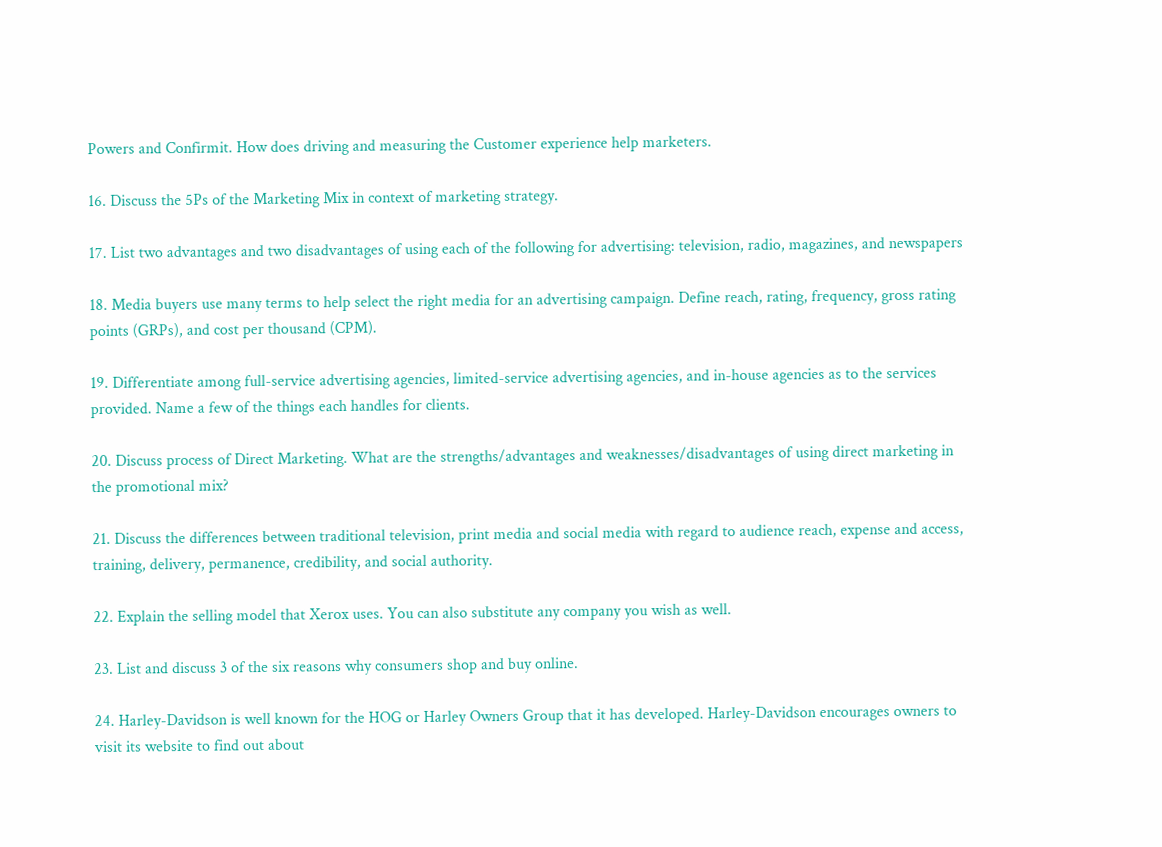Powers and Confirmit. How does driving and measuring the Customer experience help marketers.

16. Discuss the 5Ps of the Marketing Mix in context of marketing strategy.

17. List two advantages and two disadvantages of using each of the following for advertising: television, radio, magazines, and newspapers

18. Media buyers use many terms to help select the right media for an advertising campaign. Define reach, rating, frequency, gross rating points (GRPs), and cost per thousand (CPM).

19. Differentiate among full-service advertising agencies, limited-service advertising agencies, and in-house agencies as to the services provided. Name a few of the things each handles for clients.

20. Discuss process of Direct Marketing. What are the strengths/advantages and weaknesses/disadvantages of using direct marketing in the promotional mix?

21. Discuss the differences between traditional television, print media and social media with regard to audience reach, expense and access, training, delivery, permanence, credibility, and social authority.

22. Explain the selling model that Xerox uses. You can also substitute any company you wish as well.

23. List and discuss 3 of the six reasons why consumers shop and buy online.

24. Harley-Davidson is well known for the HOG or Harley Owners Group that it has developed. Harley-Davidson encourages owners to visit its website to find out about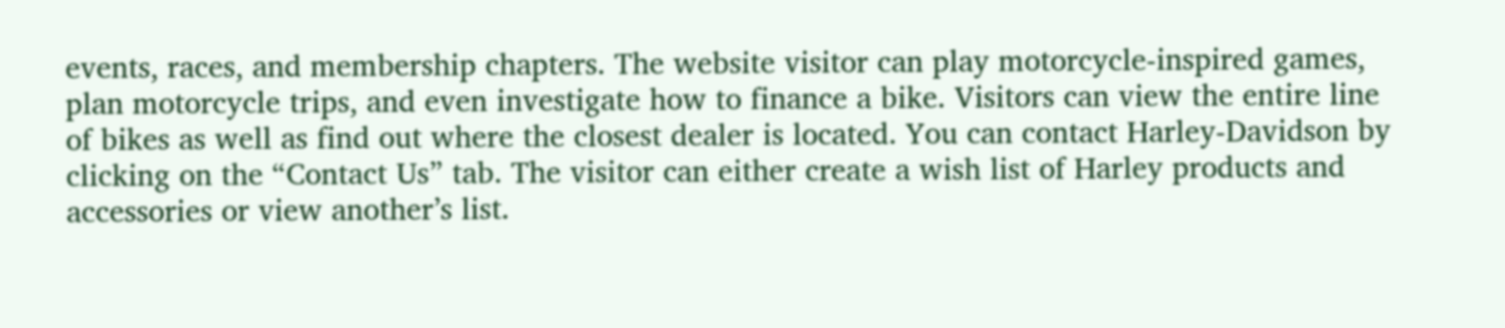events, races, and membership chapters. The website visitor can play motorcycle-inspired games, plan motorcycle trips, and even investigate how to finance a bike. Visitors can view the entire line of bikes as well as find out where the closest dealer is located. You can contact Harley-Davidson by clicking on the “Contact Us” tab. The visitor can either create a wish list of Harley products and accessories or view another’s list.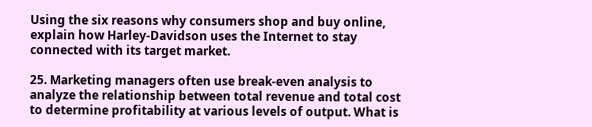Using the six reasons why consumers shop and buy online, explain how Harley-Davidson uses the Internet to stay connected with its target market.

25. Marketing managers often use break-even analysis to analyze the relationship between total revenue and total cost to determine profitability at various levels of output. What is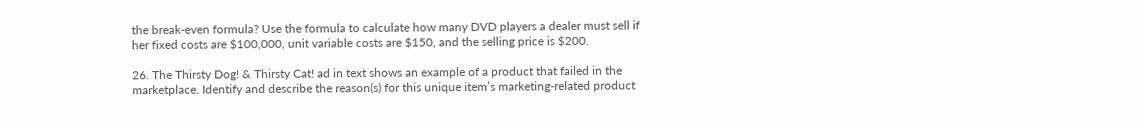the break-even formula? Use the formula to calculate how many DVD players a dealer must sell if her fixed costs are $100,000, unit variable costs are $150, and the selling price is $200.

26. The Thirsty Dog! & Thirsty Cat! ad in text shows an example of a product that failed in the marketplace. Identify and describe the reason(s) for this unique item’s marketing-related product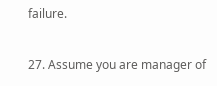failure.

27. Assume you are manager of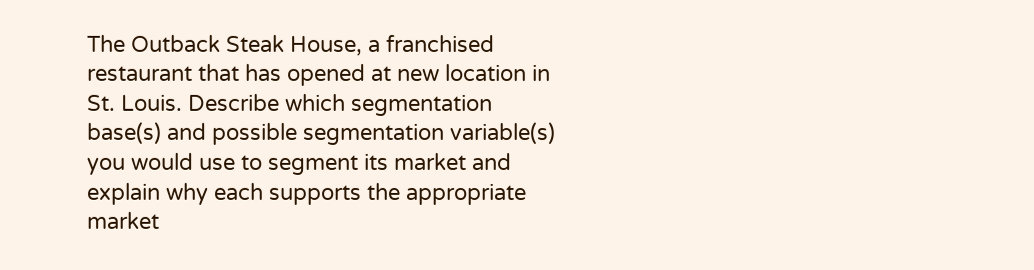The Outback Steak House, a franchised restaurant that has opened at new location in St. Louis. Describe which segmentation base(s) and possible segmentation variable(s) you would use to segment its market and explain why each supports the appropriate market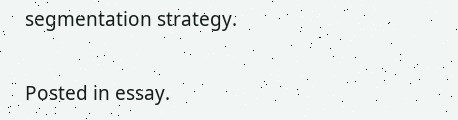segmentation strategy.

Posted in essay.